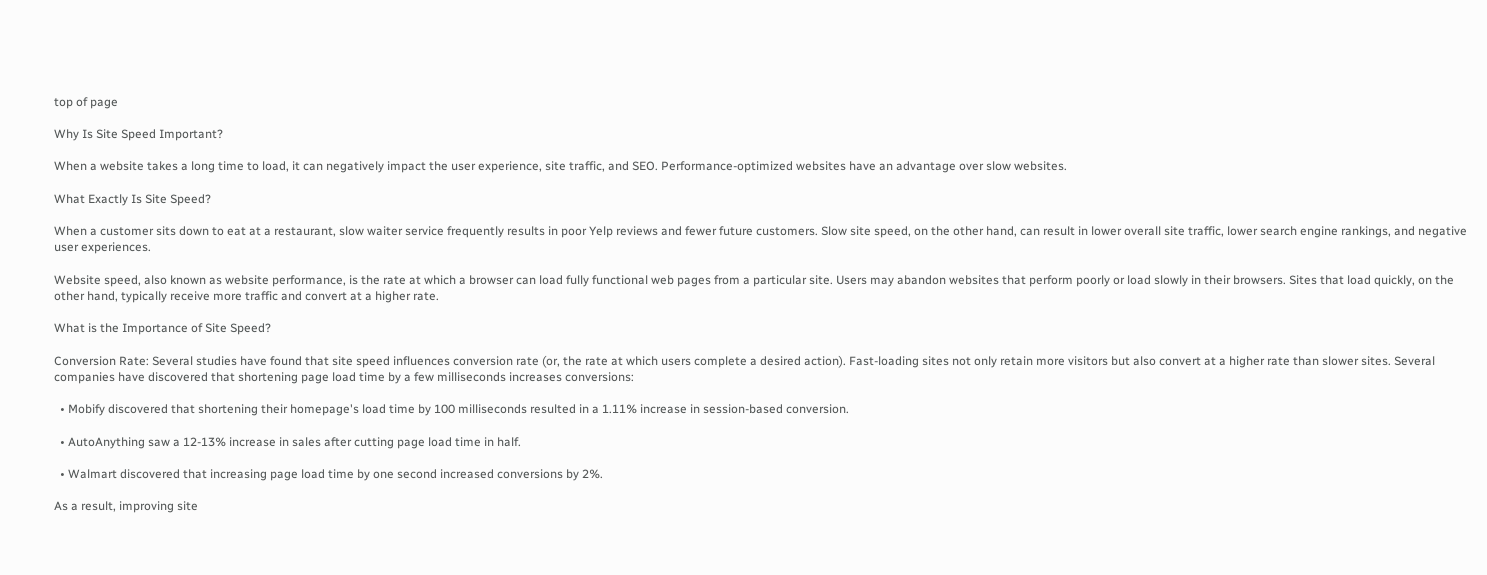top of page

Why Is Site Speed Important?

When a website takes a long time to load, it can negatively impact the user experience, site traffic, and SEO. Performance-optimized websites have an advantage over slow websites.

What Exactly Is Site Speed?

When a customer sits down to eat at a restaurant, slow waiter service frequently results in poor Yelp reviews and fewer future customers. Slow site speed, on the other hand, can result in lower overall site traffic, lower search engine rankings, and negative user experiences.

Website speed, also known as website performance, is the rate at which a browser can load fully functional web pages from a particular site. Users may abandon websites that perform poorly or load slowly in their browsers. Sites that load quickly, on the other hand, typically receive more traffic and convert at a higher rate.

What is the Importance of Site Speed?

Conversion Rate: Several studies have found that site speed influences conversion rate (or, the rate at which users complete a desired action). Fast-loading sites not only retain more visitors but also convert at a higher rate than slower sites. Several companies have discovered that shortening page load time by a few milliseconds increases conversions:

  • Mobify discovered that shortening their homepage's load time by 100 milliseconds resulted in a 1.11% increase in session-based conversion.

  • AutoAnything saw a 12-13% increase in sales after cutting page load time in half.

  • Walmart discovered that increasing page load time by one second increased conversions by 2%.

As a result, improving site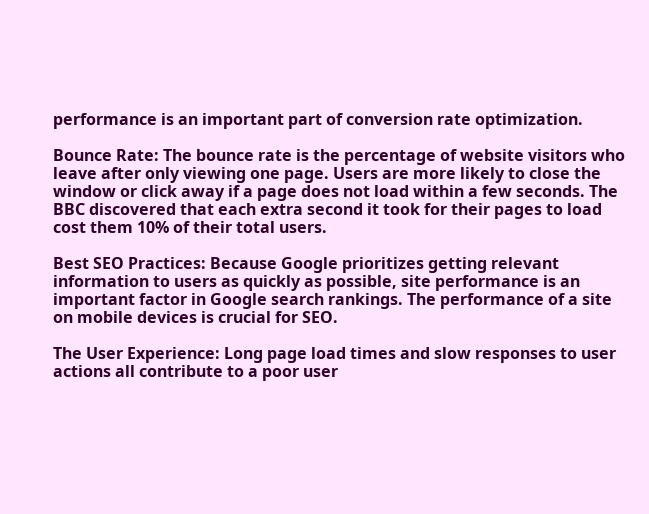performance is an important part of conversion rate optimization.

Bounce Rate: The bounce rate is the percentage of website visitors who leave after only viewing one page. Users are more likely to close the window or click away if a page does not load within a few seconds. The BBC discovered that each extra second it took for their pages to load cost them 10% of their total users.

Best SEO Practices: Because Google prioritizes getting relevant information to users as quickly as possible, site performance is an important factor in Google search rankings. The performance of a site on mobile devices is crucial for SEO.

The User Experience: Long page load times and slow responses to user actions all contribute to a poor user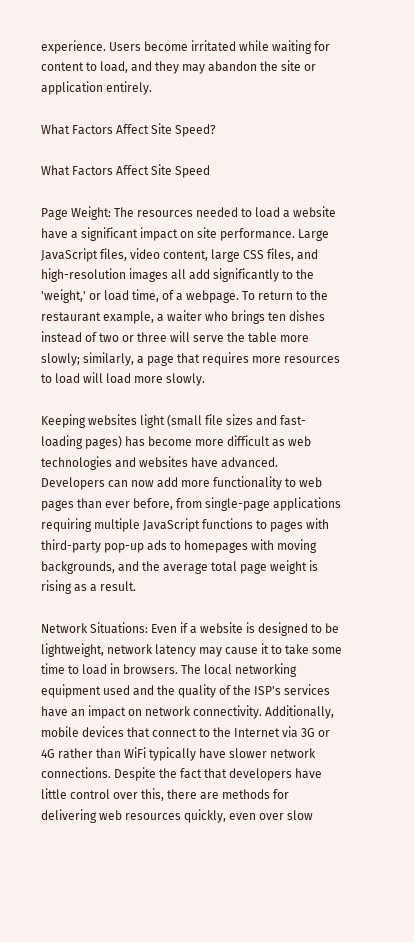experience. Users become irritated while waiting for content to load, and they may abandon the site or application entirely.

What Factors Affect Site Speed?

What Factors Affect Site Speed

Page Weight: The resources needed to load a website have a significant impact on site performance. Large JavaScript files, video content, large CSS files, and high-resolution images all add significantly to the 'weight,' or load time, of a webpage. To return to the restaurant example, a waiter who brings ten dishes instead of two or three will serve the table more slowly; similarly, a page that requires more resources to load will load more slowly.

Keeping websites light (small file sizes and fast-loading pages) has become more difficult as web technologies and websites have advanced. Developers can now add more functionality to web pages than ever before, from single-page applications requiring multiple JavaScript functions to pages with third-party pop-up ads to homepages with moving backgrounds, and the average total page weight is rising as a result.

Network Situations: Even if a website is designed to be lightweight, network latency may cause it to take some time to load in browsers. The local networking equipment used and the quality of the ISP's services have an impact on network connectivity. Additionally, mobile devices that connect to the Internet via 3G or 4G rather than WiFi typically have slower network connections. Despite the fact that developers have little control over this, there are methods for delivering web resources quickly, even over slow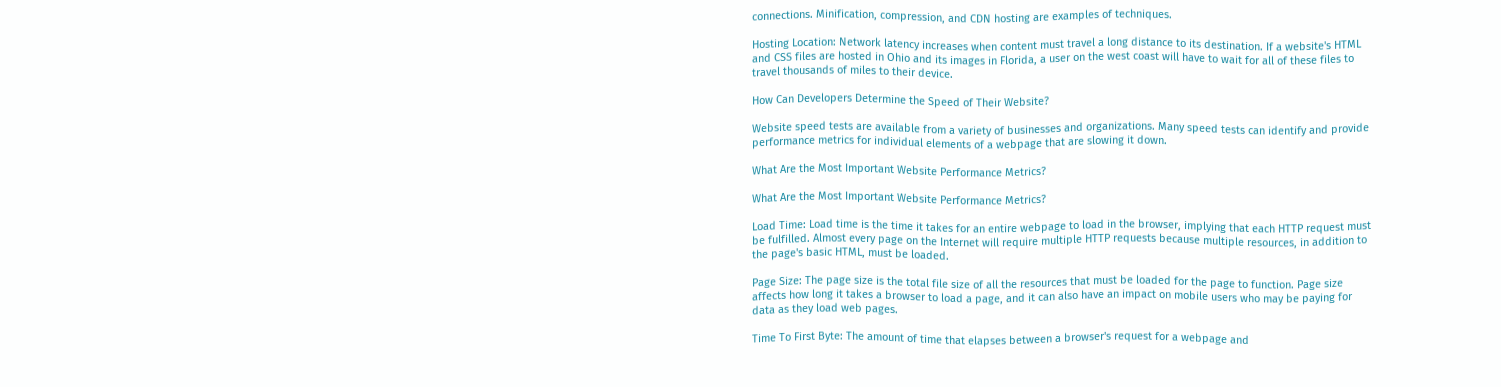connections. Minification, compression, and CDN hosting are examples of techniques.

Hosting Location: Network latency increases when content must travel a long distance to its destination. If a website's HTML and CSS files are hosted in Ohio and its images in Florida, a user on the west coast will have to wait for all of these files to travel thousands of miles to their device.

How Can Developers Determine the Speed of Their Website?

Website speed tests are available from a variety of businesses and organizations. Many speed tests can identify and provide performance metrics for individual elements of a webpage that are slowing it down.

What Are the Most Important Website Performance Metrics?

What Are the Most Important Website Performance Metrics?

Load Time: Load time is the time it takes for an entire webpage to load in the browser, implying that each HTTP request must be fulfilled. Almost every page on the Internet will require multiple HTTP requests because multiple resources, in addition to the page's basic HTML, must be loaded.

Page Size: The page size is the total file size of all the resources that must be loaded for the page to function. Page size affects how long it takes a browser to load a page, and it can also have an impact on mobile users who may be paying for data as they load web pages.

Time To First Byte: The amount of time that elapses between a browser's request for a webpage and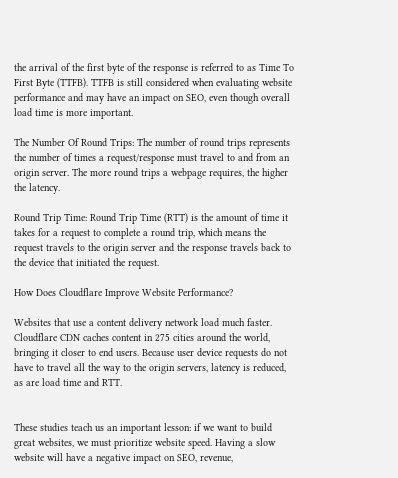the arrival of the first byte of the response is referred to as Time To First Byte (TTFB). TTFB is still considered when evaluating website performance and may have an impact on SEO, even though overall load time is more important.

The Number Of Round Trips: The number of round trips represents the number of times a request/response must travel to and from an origin server. The more round trips a webpage requires, the higher the latency.

Round Trip Time: Round Trip Time (RTT) is the amount of time it takes for a request to complete a round trip, which means the request travels to the origin server and the response travels back to the device that initiated the request.

How Does Cloudflare Improve Website Performance?

Websites that use a content delivery network load much faster. Cloudflare CDN caches content in 275 cities around the world, bringing it closer to end users. Because user device requests do not have to travel all the way to the origin servers, latency is reduced, as are load time and RTT.


These studies teach us an important lesson: if we want to build great websites, we must prioritize website speed. Having a slow website will have a negative impact on SEO, revenue,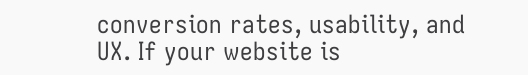conversion rates, usability, and UX. If your website is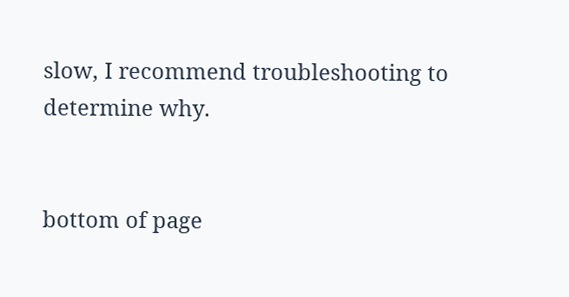slow, I recommend troubleshooting to determine why.


bottom of page